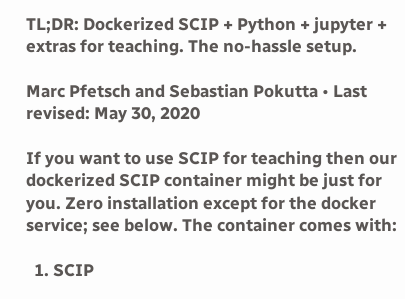TL;DR: Dockerized SCIP + Python + jupyter + extras for teaching. The no-hassle setup.

Marc Pfetsch and Sebastian Pokutta • Last revised: May 30, 2020

If you want to use SCIP for teaching then our dockerized SCIP container might be just for you. Zero installation except for the docker service; see below. The container comes with:

  1. SCIP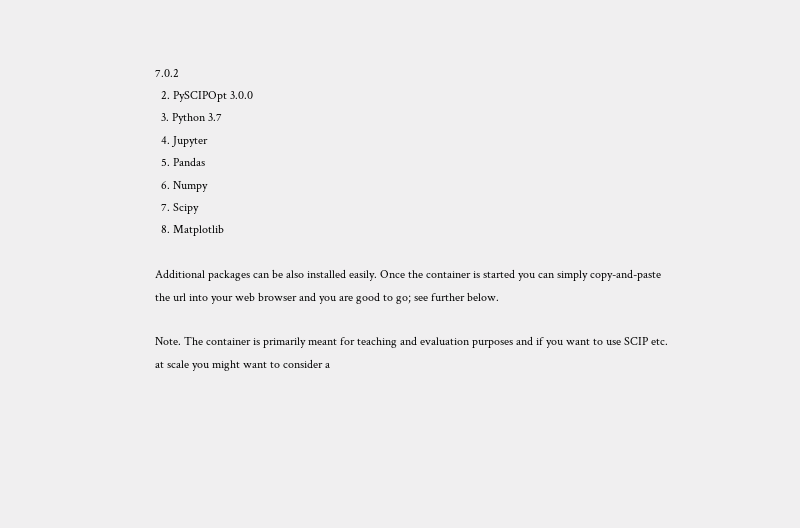7.0.2
  2. PySCIPOpt 3.0.0
  3. Python 3.7
  4. Jupyter
  5. Pandas
  6. Numpy
  7. Scipy
  8. Matplotlib

Additional packages can be also installed easily. Once the container is started you can simply copy-and-paste the url into your web browser and you are good to go; see further below.

Note. The container is primarily meant for teaching and evaluation purposes and if you want to use SCIP etc. at scale you might want to consider a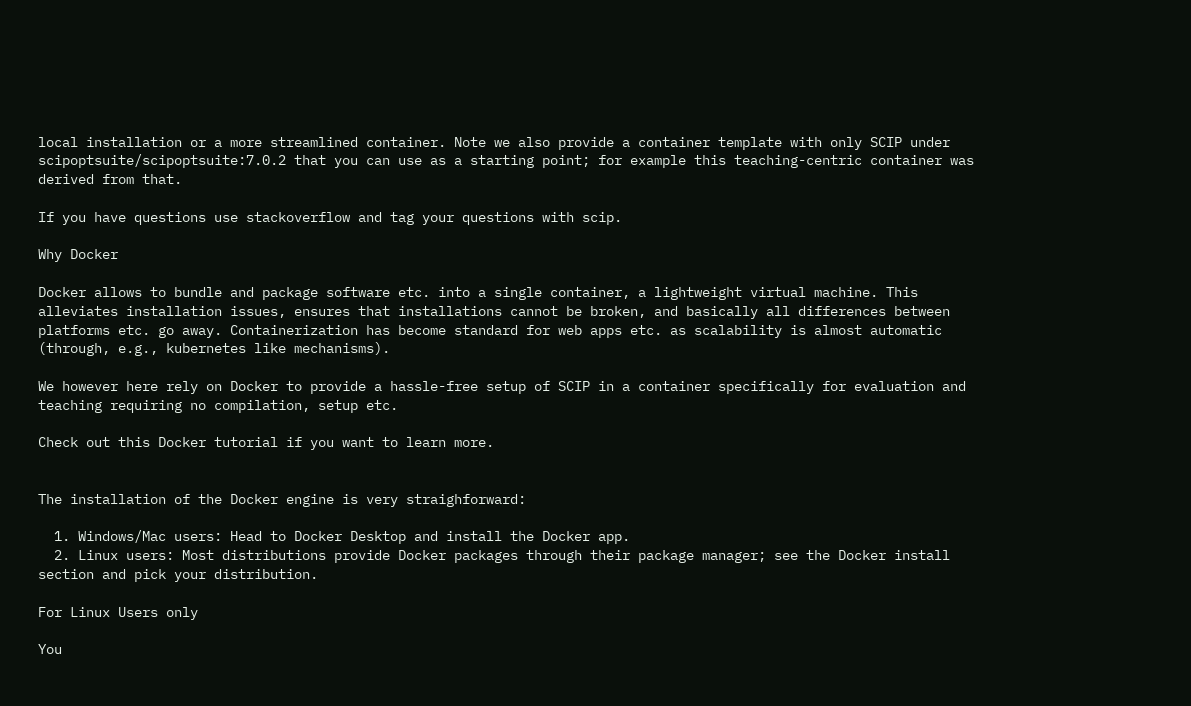local installation or a more streamlined container. Note we also provide a container template with only SCIP under scipoptsuite/scipoptsuite:7.0.2 that you can use as a starting point; for example this teaching-centric container was derived from that.

If you have questions use stackoverflow and tag your questions with scip.

Why Docker

Docker allows to bundle and package software etc. into a single container, a lightweight virtual machine. This alleviates installation issues, ensures that installations cannot be broken, and basically all differences between platforms etc. go away. Containerization has become standard for web apps etc. as scalability is almost automatic (through, e.g., kubernetes like mechanisms).

We however here rely on Docker to provide a hassle-free setup of SCIP in a container specifically for evaluation and teaching requiring no compilation, setup etc.

Check out this Docker tutorial if you want to learn more.


The installation of the Docker engine is very straighforward:

  1. Windows/Mac users: Head to Docker Desktop and install the Docker app.
  2. Linux users: Most distributions provide Docker packages through their package manager; see the Docker install section and pick your distribution.

For Linux Users only

You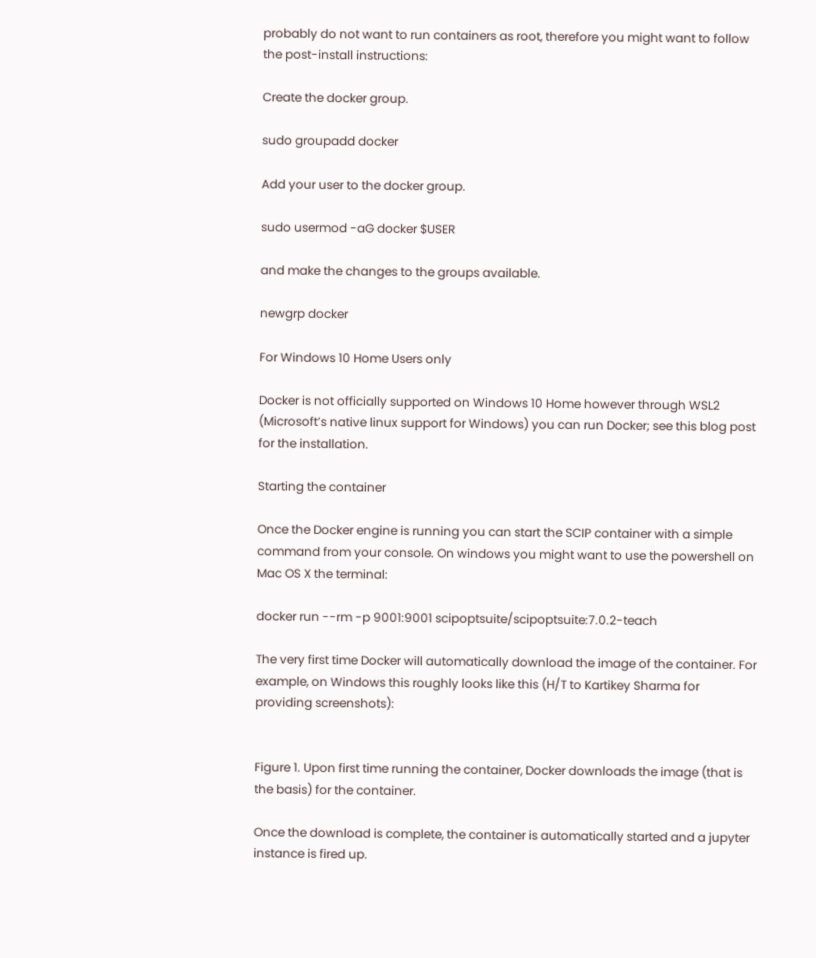probably do not want to run containers as root, therefore you might want to follow the post-install instructions:

Create the docker group.

sudo groupadd docker

Add your user to the docker group.

sudo usermod -aG docker $USER

and make the changes to the groups available.

newgrp docker

For Windows 10 Home Users only

Docker is not officially supported on Windows 10 Home however through WSL2 (Microsoft’s native linux support for Windows) you can run Docker; see this blog post for the installation.

Starting the container

Once the Docker engine is running you can start the SCIP container with a simple command from your console. On windows you might want to use the powershell on Mac OS X the terminal:

docker run --rm -p 9001:9001 scipoptsuite/scipoptsuite:7.0.2-teach

The very first time Docker will automatically download the image of the container. For example, on Windows this roughly looks like this (H/T to Kartikey Sharma for providing screenshots):


Figure 1. Upon first time running the container, Docker downloads the image (that is the basis) for the container.

Once the download is complete, the container is automatically started and a jupyter instance is fired up.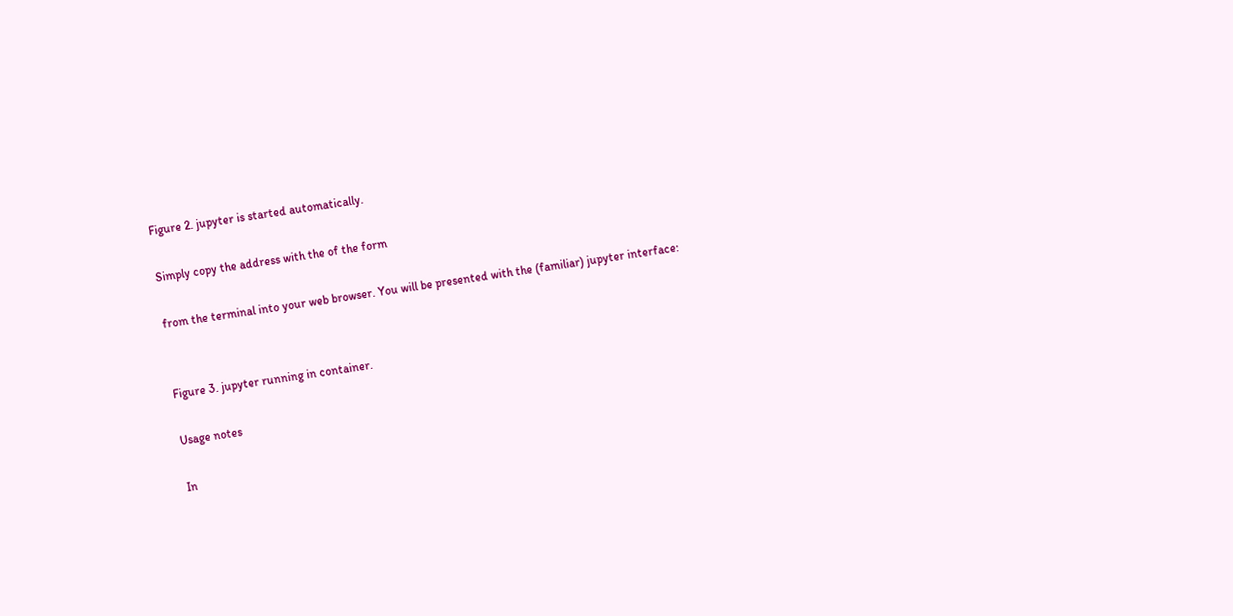Figure 2. jupyter is started automatically.

Simply copy the address with the of the form

from the terminal into your web browser. You will be presented with the (familiar) jupyter interface:


Figure 3. jupyter running in container.

Usage notes

In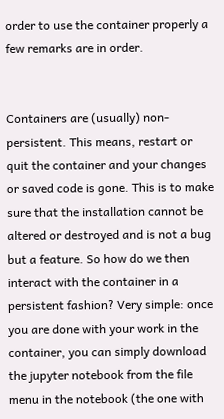order to use the container properly a few remarks are in order.


Containers are (usually) non-persistent. This means, restart or quit the container and your changes or saved code is gone. This is to make sure that the installation cannot be altered or destroyed and is not a bug but a feature. So how do we then interact with the container in a persistent fashion? Very simple: once you are done with your work in the container, you can simply download the jupyter notebook from the file menu in the notebook (the one with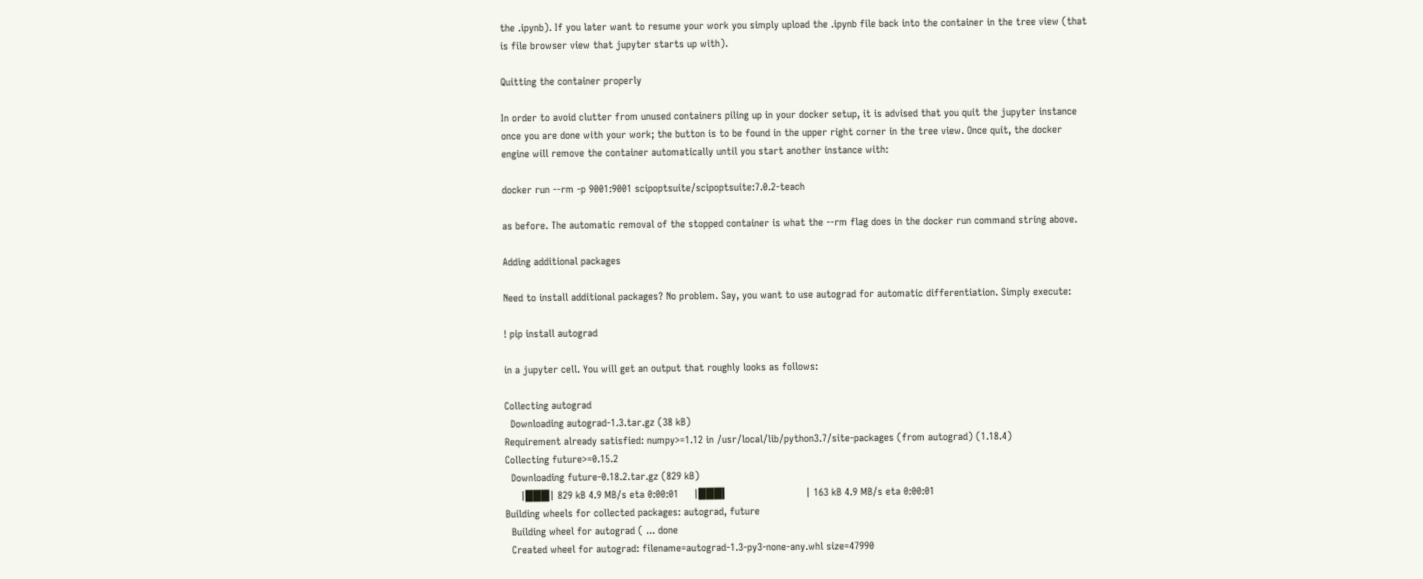the .ipynb). If you later want to resume your work you simply upload the .ipynb file back into the container in the tree view (that is file browser view that jupyter starts up with).

Quitting the container properly

In order to avoid clutter from unused containers piling up in your docker setup, it is advised that you quit the jupyter instance once you are done with your work; the button is to be found in the upper right corner in the tree view. Once quit, the docker engine will remove the container automatically until you start another instance with:

docker run --rm -p 9001:9001 scipoptsuite/scipoptsuite:7.0.2-teach

as before. The automatic removal of the stopped container is what the --rm flag does in the docker run command string above.

Adding additional packages

Need to install additional packages? No problem. Say, you want to use autograd for automatic differentiation. Simply execute:

! pip install autograd

in a jupyter cell. You will get an output that roughly looks as follows:

Collecting autograd
  Downloading autograd-1.3.tar.gz (38 kB)
Requirement already satisfied: numpy>=1.12 in /usr/local/lib/python3.7/site-packages (from autograd) (1.18.4)
Collecting future>=0.15.2
  Downloading future-0.18.2.tar.gz (829 kB)
     |███| 829 kB 4.9 MB/s eta 0:00:01     |███▎                         | 163 kB 4.9 MB/s eta 0:00:01
Building wheels for collected packages: autograd, future
  Building wheel for autograd ( ... done
  Created wheel for autograd: filename=autograd-1.3-py3-none-any.whl size=47990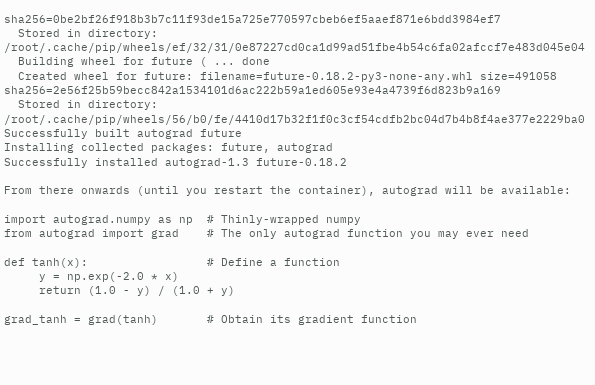sha256=0be2bf26f918b3b7c11f93de15a725e770597cbeb6ef5aaef871e6bdd3984ef7
  Stored in directory: /root/.cache/pip/wheels/ef/32/31/0e87227cd0ca1d99ad51fbe4b54c6fa02afccf7e483d045e04
  Building wheel for future ( ... done
  Created wheel for future: filename=future-0.18.2-py3-none-any.whl size=491058 sha256=2e56f25b59becc842a1534101d6ac222b59a1ed605e93e4a4739f6d823b9a169
  Stored in directory: /root/.cache/pip/wheels/56/b0/fe/4410d17b32f1f0c3cf54cdfb2bc04d7b4b8f4ae377e2229ba0
Successfully built autograd future
Installing collected packages: future, autograd
Successfully installed autograd-1.3 future-0.18.2

From there onwards (until you restart the container), autograd will be available:

import autograd.numpy as np  # Thinly-wrapped numpy
from autograd import grad    # The only autograd function you may ever need

def tanh(x):                 # Define a function
     y = np.exp(-2.0 * x)
     return (1.0 - y) / (1.0 + y)

grad_tanh = grad(tanh)       # Obtain its gradient function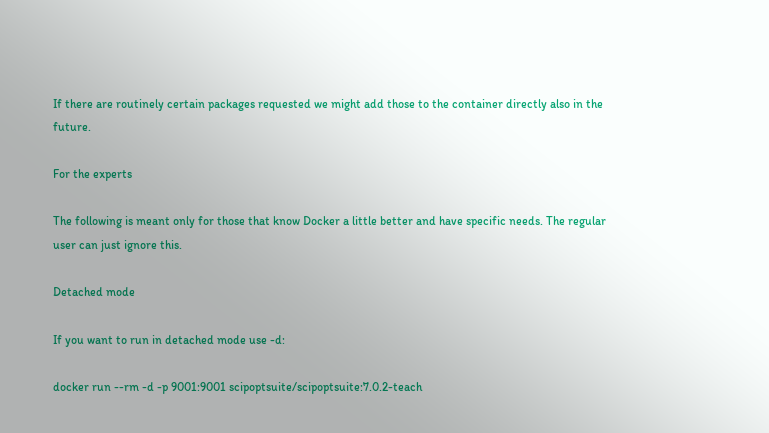If there are routinely certain packages requested we might add those to the container directly also in the future.

For the experts

The following is meant only for those that know Docker a little better and have specific needs. The regular user can just ignore this.

Detached mode

If you want to run in detached mode use -d:

docker run --rm -d -p 9001:9001 scipoptsuite/scipoptsuite:7.0.2-teach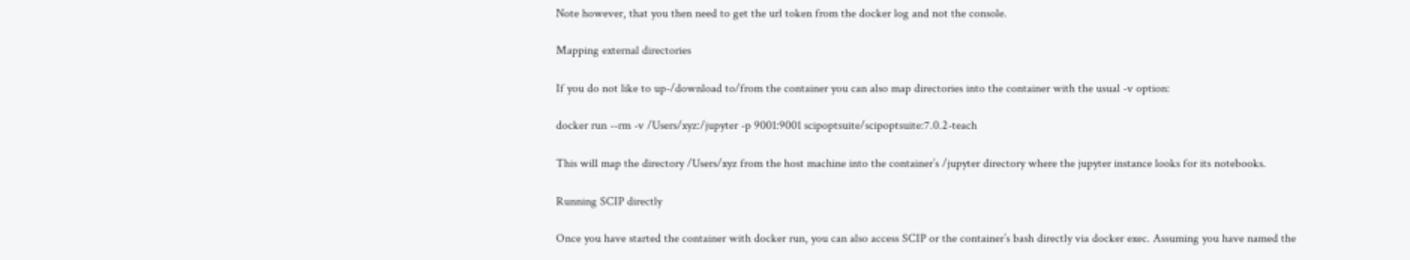Note however, that you then need to get the url token from the docker log and not the console.

Mapping external directories

If you do not like to up-/download to/from the container you can also map directories into the container with the usual -v option:

docker run --rm -v /Users/xyz:/jupyter -p 9001:9001 scipoptsuite/scipoptsuite:7.0.2-teach

This will map the directory /Users/xyz from the host machine into the container’s /jupyter directory where the jupyter instance looks for its notebooks.

Running SCIP directly

Once you have started the container with docker run, you can also access SCIP or the container’s bash directly via docker exec. Assuming you have named the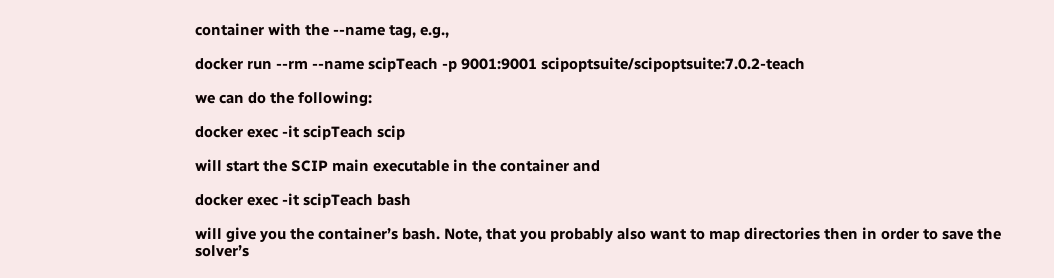container with the --name tag, e.g.,

docker run --rm --name scipTeach -p 9001:9001 scipoptsuite/scipoptsuite:7.0.2-teach

we can do the following:

docker exec -it scipTeach scip

will start the SCIP main executable in the container and

docker exec -it scipTeach bash

will give you the container’s bash. Note, that you probably also want to map directories then in order to save the solver’s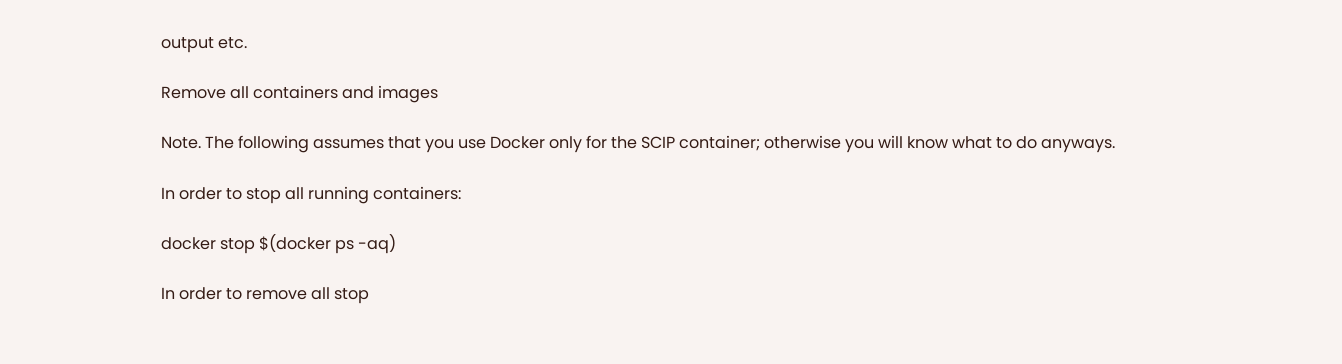output etc.

Remove all containers and images

Note. The following assumes that you use Docker only for the SCIP container; otherwise you will know what to do anyways.

In order to stop all running containers:

docker stop $(docker ps -aq)

In order to remove all stop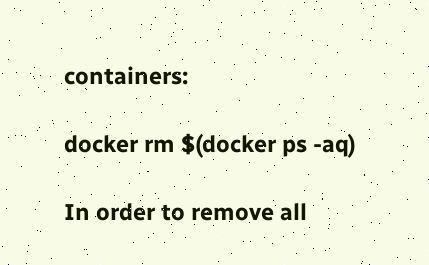containers:

docker rm $(docker ps -aq)

In order to remove all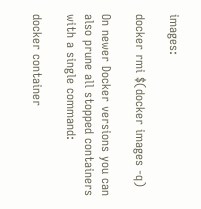images:

docker rmi $(docker images -q)

On newer Docker versions you can also prune all stopped containers with a single command:

docker container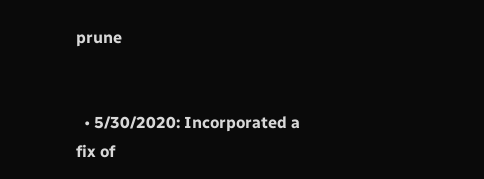prune


  • 5/30/2020: Incorporated a fix of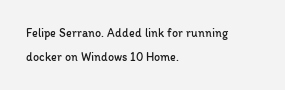Felipe Serrano. Added link for running docker on Windows 10 Home.